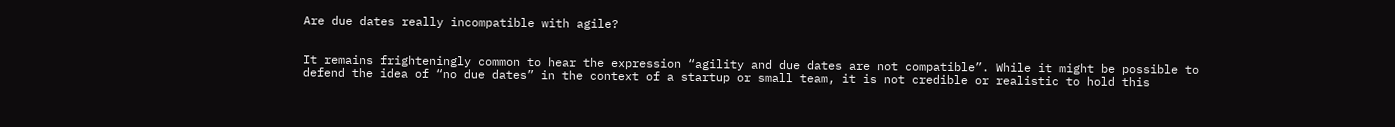Are due dates really incompatible with agile?


It remains frighteningly common to hear the expression “agility and due dates are not compatible”. While it might be possible to defend the idea of “no due dates” in the context of a startup or small team, it is not credible or realistic to hold this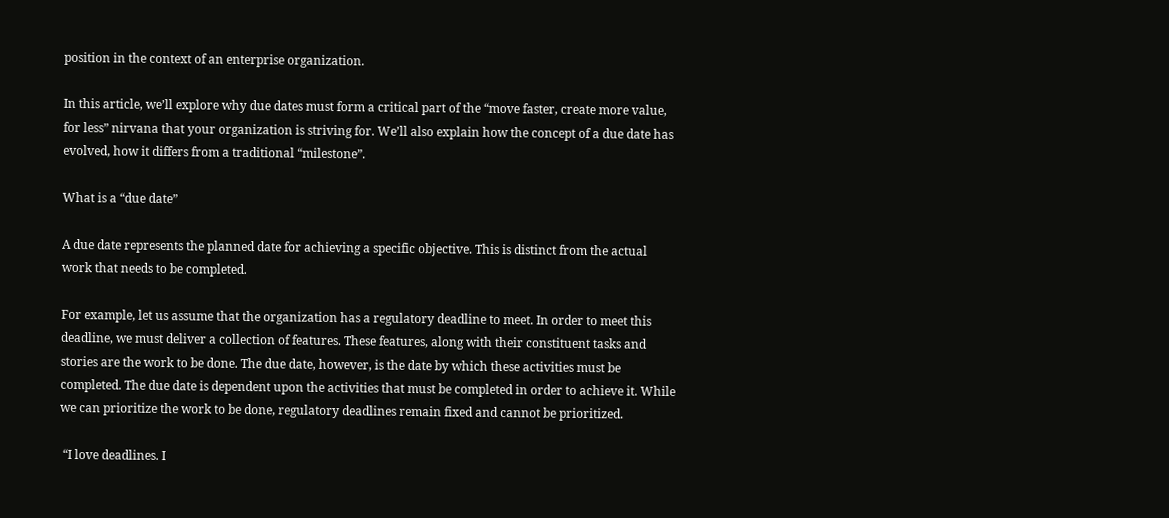position in the context of an enterprise organization.

In this article, we’ll explore why due dates must form a critical part of the “move faster, create more value, for less” nirvana that your organization is striving for. We’ll also explain how the concept of a due date has evolved, how it differs from a traditional “milestone”.

What is a “due date”

A due date represents the planned date for achieving a specific objective. This is distinct from the actual work that needs to be completed.

For example, let us assume that the organization has a regulatory deadline to meet. In order to meet this deadline, we must deliver a collection of features. These features, along with their constituent tasks and stories are the work to be done. The due date, however, is the date by which these activities must be completed. The due date is dependent upon the activities that must be completed in order to achieve it. While we can prioritize the work to be done, regulatory deadlines remain fixed and cannot be prioritized.

 “I love deadlines. I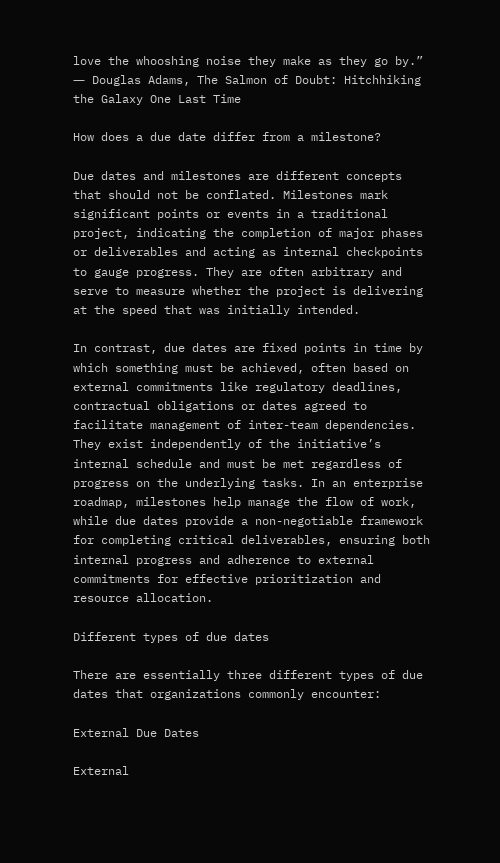love the whooshing noise they make as they go by.” ― Douglas Adams, The Salmon of Doubt: Hitchhiking the Galaxy One Last Time

How does a due date differ from a milestone?

Due dates and milestones are different concepts that should not be conflated. Milestones mark significant points or events in a traditional project, indicating the completion of major phases or deliverables and acting as internal checkpoints to gauge progress. They are often arbitrary and serve to measure whether the project is delivering at the speed that was initially intended.

In contrast, due dates are fixed points in time by which something must be achieved, often based on external commitments like regulatory deadlines, contractual obligations or dates agreed to facilitate management of inter-team dependencies. They exist independently of the initiative’s internal schedule and must be met regardless of progress on the underlying tasks. In an enterprise roadmap, milestones help manage the flow of work, while due dates provide a non-negotiable framework for completing critical deliverables, ensuring both internal progress and adherence to external commitments for effective prioritization and resource allocation.

Different types of due dates

There are essentially three different types of due dates that organizations commonly encounter:

External Due Dates

External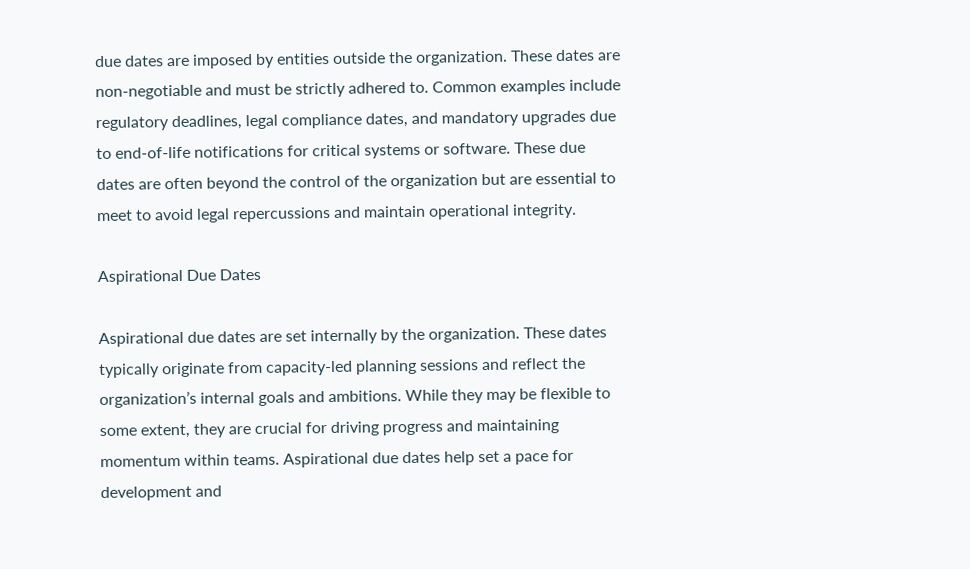due dates are imposed by entities outside the organization. These dates are non-negotiable and must be strictly adhered to. Common examples include regulatory deadlines, legal compliance dates, and mandatory upgrades due to end-of-life notifications for critical systems or software. These due dates are often beyond the control of the organization but are essential to meet to avoid legal repercussions and maintain operational integrity.

Aspirational Due Dates

Aspirational due dates are set internally by the organization. These dates typically originate from capacity-led planning sessions and reflect the organization’s internal goals and ambitions. While they may be flexible to some extent, they are crucial for driving progress and maintaining momentum within teams. Aspirational due dates help set a pace for development and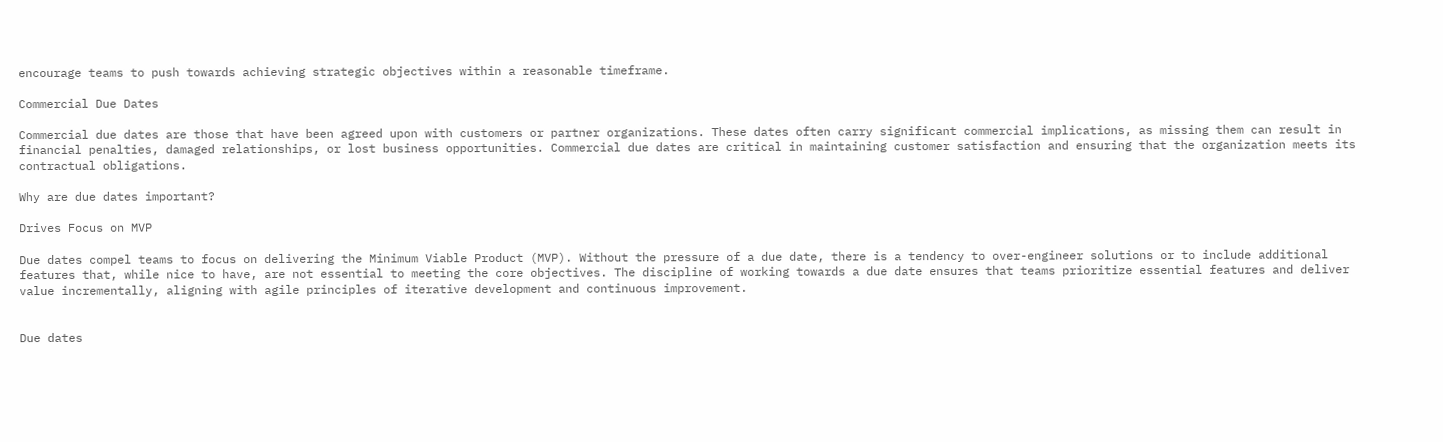encourage teams to push towards achieving strategic objectives within a reasonable timeframe.

Commercial Due Dates

Commercial due dates are those that have been agreed upon with customers or partner organizations. These dates often carry significant commercial implications, as missing them can result in financial penalties, damaged relationships, or lost business opportunities. Commercial due dates are critical in maintaining customer satisfaction and ensuring that the organization meets its contractual obligations.

Why are due dates important?

Drives Focus on MVP

Due dates compel teams to focus on delivering the Minimum Viable Product (MVP). Without the pressure of a due date, there is a tendency to over-engineer solutions or to include additional features that, while nice to have, are not essential to meeting the core objectives. The discipline of working towards a due date ensures that teams prioritize essential features and deliver value incrementally, aligning with agile principles of iterative development and continuous improvement.


Due dates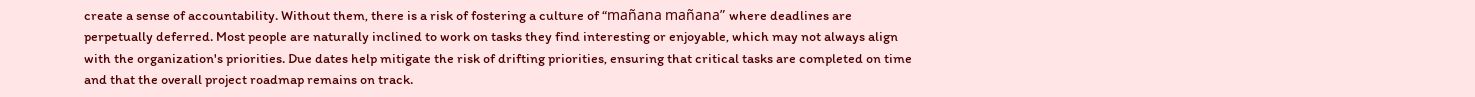create a sense of accountability. Without them, there is a risk of fostering a culture of “mañana mañana” where deadlines are perpetually deferred. Most people are naturally inclined to work on tasks they find interesting or enjoyable, which may not always align with the organization's priorities. Due dates help mitigate the risk of drifting priorities, ensuring that critical tasks are completed on time and that the overall project roadmap remains on track.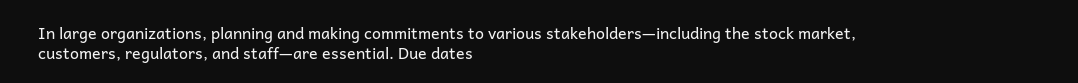In large organizations, planning and making commitments to various stakeholders—including the stock market, customers, regulators, and staff—are essential. Due dates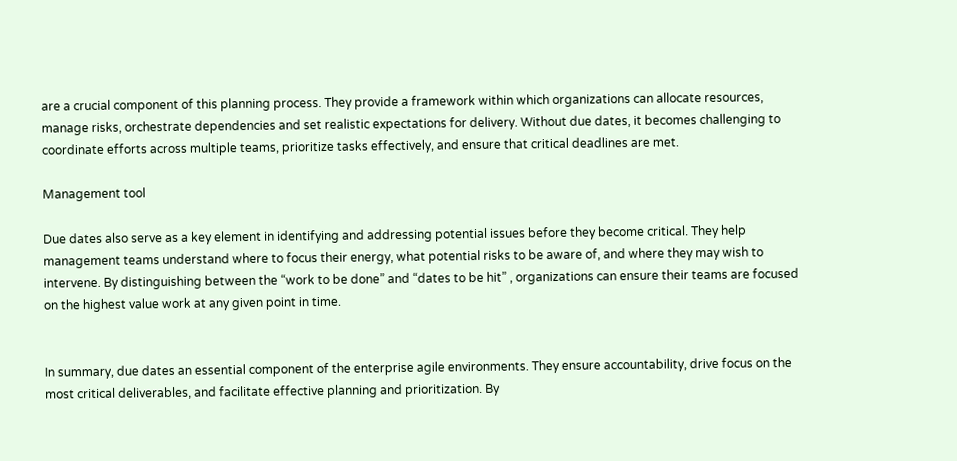are a crucial component of this planning process. They provide a framework within which organizations can allocate resources, manage risks, orchestrate dependencies and set realistic expectations for delivery. Without due dates, it becomes challenging to coordinate efforts across multiple teams, prioritize tasks effectively, and ensure that critical deadlines are met.

Management tool

Due dates also serve as a key element in identifying and addressing potential issues before they become critical. They help management teams understand where to focus their energy, what potential risks to be aware of, and where they may wish to intervene. By distinguishing between the “work to be done” and “dates to be hit” , organizations can ensure their teams are focused on the highest value work at any given point in time.


In summary, due dates an essential component of the enterprise agile environments. They ensure accountability, drive focus on the most critical deliverables, and facilitate effective planning and prioritization. By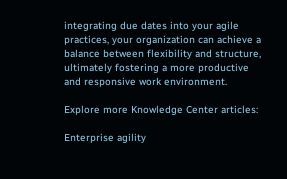integrating due dates into your agile practices, your organization can achieve a balance between flexibility and structure, ultimately fostering a more productive and responsive work environment.

Explore more Knowledge Center articles:

Enterprise agility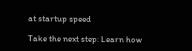at startup speed

Take the next step: Learn how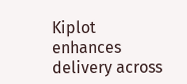Kiplot enhances delivery across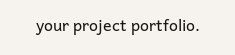your project portfolio.